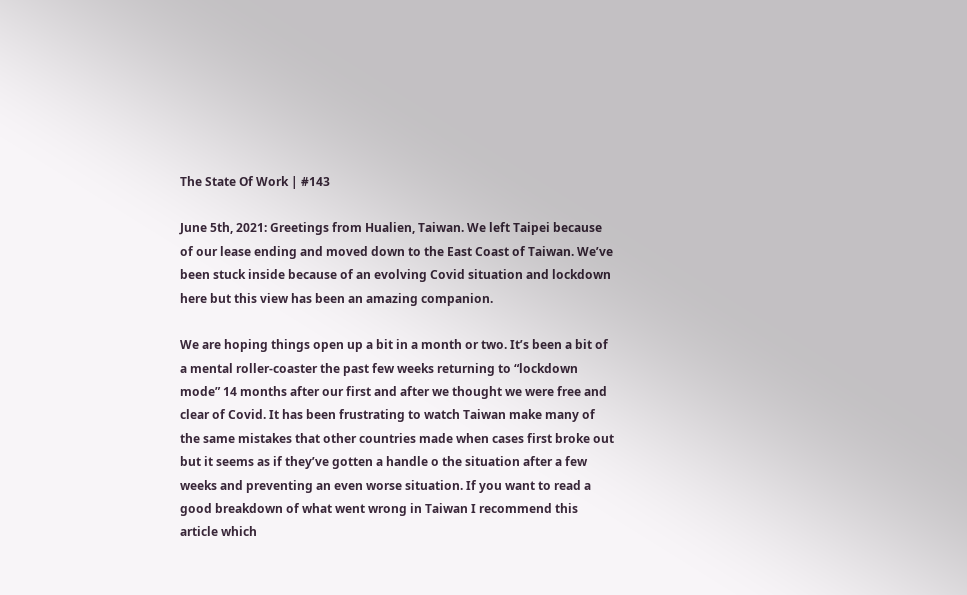The State Of Work | #143

June 5th, 2021: Greetings from Hualien, Taiwan. We left Taipei because of our lease ending and moved down to the East Coast of Taiwan. We’ve been stuck inside because of an evolving Covid situation and lockdown here but this view has been an amazing companion.

We are hoping things open up a bit in a month or two. It’s been a bit of a mental roller-coaster the past few weeks returning to “lockdown mode” 14 months after our first and after we thought we were free and clear of Covid. It has been frustrating to watch Taiwan make many of the same mistakes that other countries made when cases first broke out but it seems as if they’ve gotten a handle o the situation after a few weeks and preventing an even worse situation. If you want to read a good breakdown of what went wrong in Taiwan I recommend this article which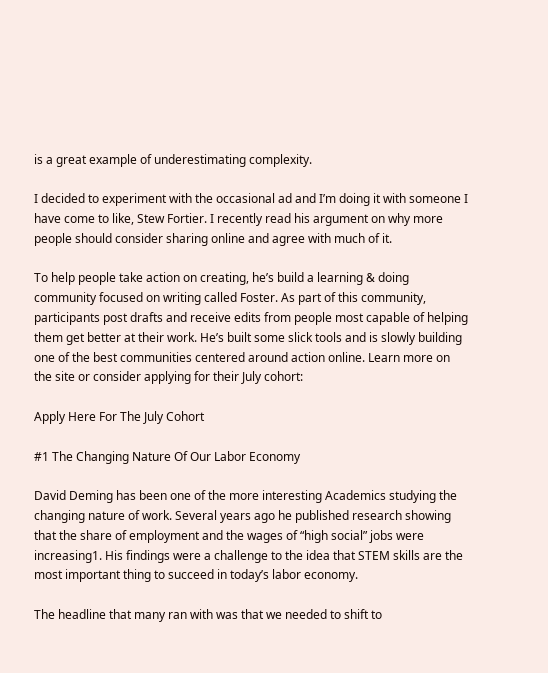is a great example of underestimating complexity.

I decided to experiment with the occasional ad and I’m doing it with someone I have come to like, Stew Fortier. I recently read his argument on why more people should consider sharing online and agree with much of it.

To help people take action on creating, he’s build a learning & doing community focused on writing called Foster. As part of this community, participants post drafts and receive edits from people most capable of helping them get better at their work. He’s built some slick tools and is slowly building one of the best communities centered around action online. Learn more on the site or consider applying for their July cohort:

Apply Here For The July Cohort

#1 The Changing Nature Of Our Labor Economy

David Deming has been one of the more interesting Academics studying the changing nature of work. Several years ago he published research showing that the share of employment and the wages of “high social” jobs were increasing1. His findings were a challenge to the idea that STEM skills are the most important thing to succeed in today’s labor economy.

The headline that many ran with was that we needed to shift to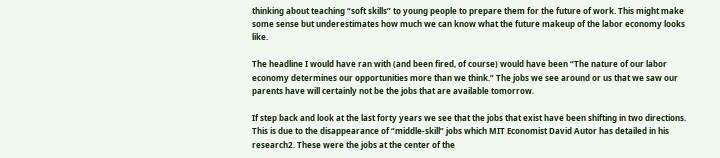thinking about teaching “soft skills” to young people to prepare them for the future of work. This might make some sense but underestimates how much we can know what the future makeup of the labor economy looks like.

The headline I would have ran with (and been fired, of course) would have been “The nature of our labor economy determines our opportunities more than we think.” The jobs we see around or us that we saw our parents have will certainly not be the jobs that are available tomorrow.

If step back and look at the last forty years we see that the jobs that exist have been shifting in two directions. This is due to the disappearance of “middle-skill” jobs which MIT Economist David Autor has detailed in his research2. These were the jobs at the center of the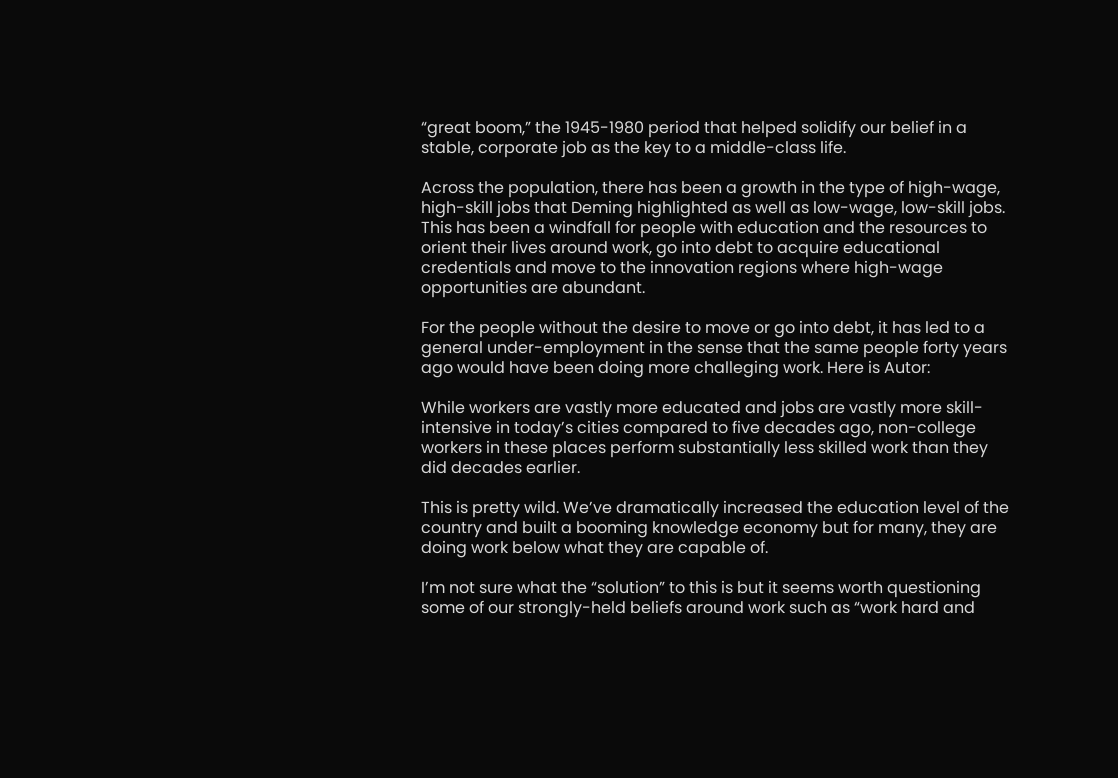“great boom,” the 1945-1980 period that helped solidify our belief in a stable, corporate job as the key to a middle-class life.

Across the population, there has been a growth in the type of high-wage, high-skill jobs that Deming highlighted as well as low-wage, low-skill jobs. This has been a windfall for people with education and the resources to orient their lives around work, go into debt to acquire educational credentials and move to the innovation regions where high-wage opportunities are abundant.

For the people without the desire to move or go into debt, it has led to a general under-employment in the sense that the same people forty years ago would have been doing more challeging work. Here is Autor:

While workers are vastly more educated and jobs are vastly more skill-intensive in today’s cities compared to five decades ago, non-college workers in these places perform substantially less skilled work than they did decades earlier.

This is pretty wild. We’ve dramatically increased the education level of the country and built a booming knowledge economy but for many, they are doing work below what they are capable of.

I’m not sure what the “solution” to this is but it seems worth questioning some of our strongly-held beliefs around work such as “work hard and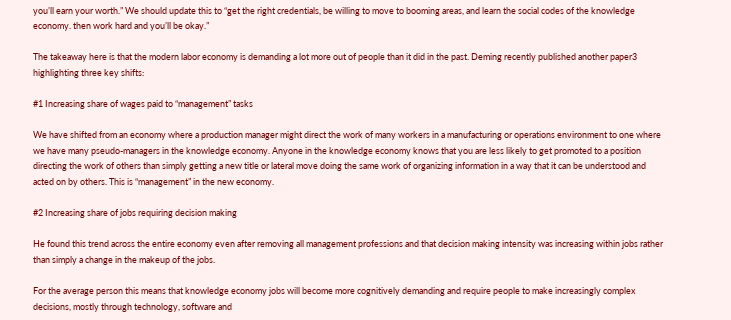you’ll earn your worth.” We should update this to “get the right credentials, be willing to move to booming areas, and learn the social codes of the knowledge economy. then work hard and you’ll be okay.”

The takeaway here is that the modern labor economy is demanding a lot more out of people than it did in the past. Deming recently published another paper3 highlighting three key shifts:

#1 Increasing share of wages paid to “management” tasks

We have shifted from an economy where a production manager might direct the work of many workers in a manufacturing or operations environment to one where we have many pseudo-managers in the knowledge economy. Anyone in the knowledge economy knows that you are less likely to get promoted to a position directing the work of others than simply getting a new title or lateral move doing the same work of organizing information in a way that it can be understood and acted on by others. This is “management” in the new economy.

#2 Increasing share of jobs requiring decision making

He found this trend across the entire economy even after removing all management professions and that decision making intensity was increasing within jobs rather than simply a change in the makeup of the jobs.

For the average person this means that knowledge economy jobs will become more cognitively demanding and require people to make increasingly complex decisions, mostly through technology, software and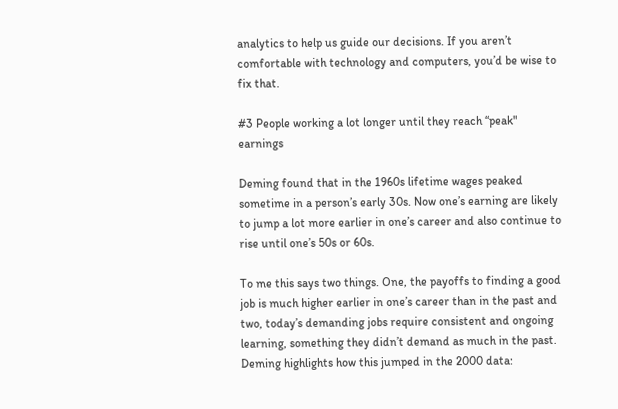analytics to help us guide our decisions. If you aren’t comfortable with technology and computers, you’d be wise to fix that.

#3 People working a lot longer until they reach “peak" earnings

Deming found that in the 1960s lifetime wages peaked sometime in a person’s early 30s. Now one’s earning are likely to jump a lot more earlier in one’s career and also continue to rise until one’s 50s or 60s.

To me this says two things. One, the payoffs to finding a good job is much higher earlier in one’s career than in the past and two, today’s demanding jobs require consistent and ongoing learning, something they didn’t demand as much in the past. Deming highlights how this jumped in the 2000 data: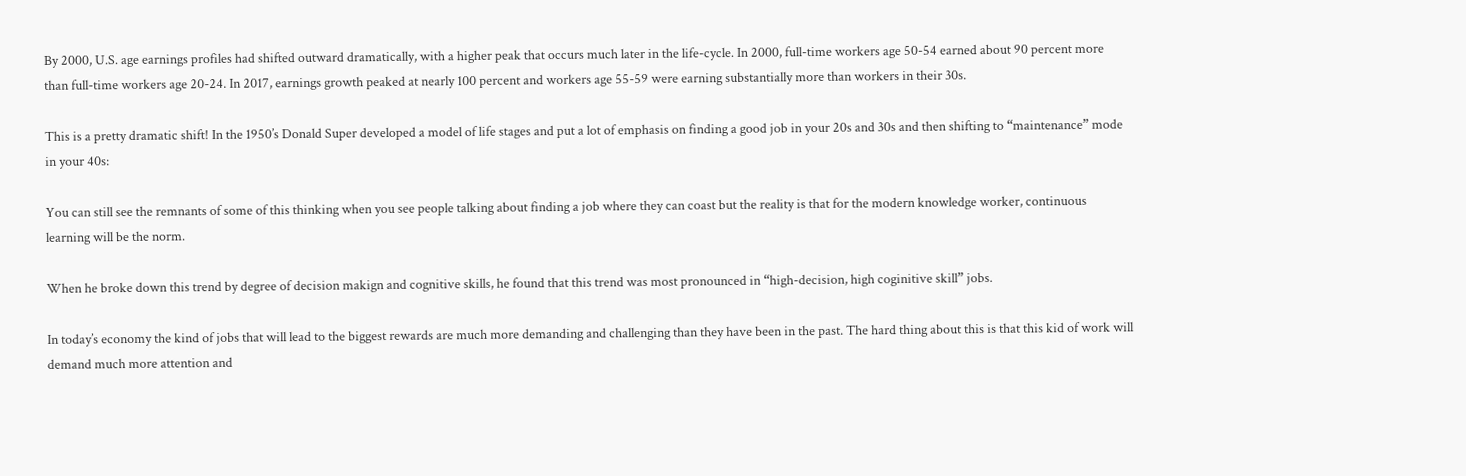By 2000, U.S. age earnings profiles had shifted outward dramatically, with a higher peak that occurs much later in the life-cycle. In 2000, full-time workers age 50-54 earned about 90 percent more than full-time workers age 20-24. In 2017, earnings growth peaked at nearly 100 percent and workers age 55-59 were earning substantially more than workers in their 30s.

This is a pretty dramatic shift! In the 1950’s Donald Super developed a model of life stages and put a lot of emphasis on finding a good job in your 20s and 30s and then shifting to “maintenance” mode in your 40s:

You can still see the remnants of some of this thinking when you see people talking about finding a job where they can coast but the reality is that for the modern knowledge worker, continuous learning will be the norm.

When he broke down this trend by degree of decision makign and cognitive skills, he found that this trend was most pronounced in “high-decision, high coginitive skill” jobs.

In today’s economy the kind of jobs that will lead to the biggest rewards are much more demanding and challenging than they have been in the past. The hard thing about this is that this kid of work will demand much more attention and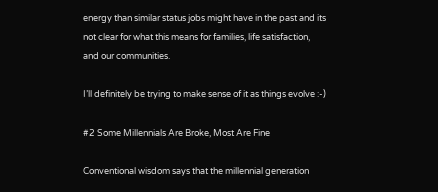energy than similar status jobs might have in the past and its not clear for what this means for families, life satisfaction, and our communities.

I’ll definitely be trying to make sense of it as things evolve :-)

#2 Some Millennials Are Broke, Most Are Fine

Conventional wisdom says that the millennial generation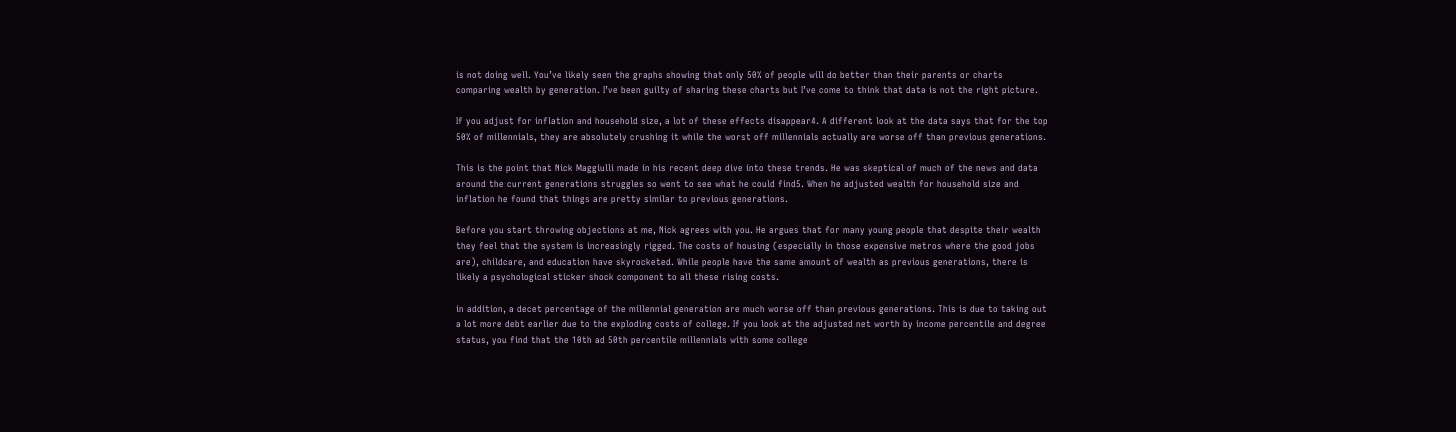is not doing well. You’ve likely seen the graphs showing that only 50% of people will do better than their parents or charts comparing wealth by generation. I’ve been guilty of sharing these charts but I’ve come to think that data is not the right picture.

If you adjust for inflation and household size, a lot of these effects disappear4. A different look at the data says that for the top 50% of millennials, they are absolutely crushing it while the worst off millennials actually are worse off than previous generations.

This is the point that Nick Maggiulli made in his recent deep dive into these trends. He was skeptical of much of the news and data around the current generations struggles so went to see what he could find5. When he adjusted wealth for household size and inflation he found that things are pretty similar to previous generations.

Before you start throwing objections at me, Nick agrees with you. He argues that for many young people that despite their wealth they feel that the system is increasingly rigged. The costs of housing (especially in those expensive metros where the good jobs are), childcare, and education have skyrocketed. While people have the same amount of wealth as previous generations, there is likely a psychological sticker shock component to all these rising costs.

in addition, a decet percentage of the millennial generation are much worse off than previous generations. This is due to taking out a lot more debt earlier due to the exploding costs of college. If you look at the adjusted net worth by income percentile and degree status, you find that the 10th ad 50th percentile millennials with some college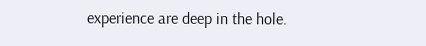experience are deep in the hole.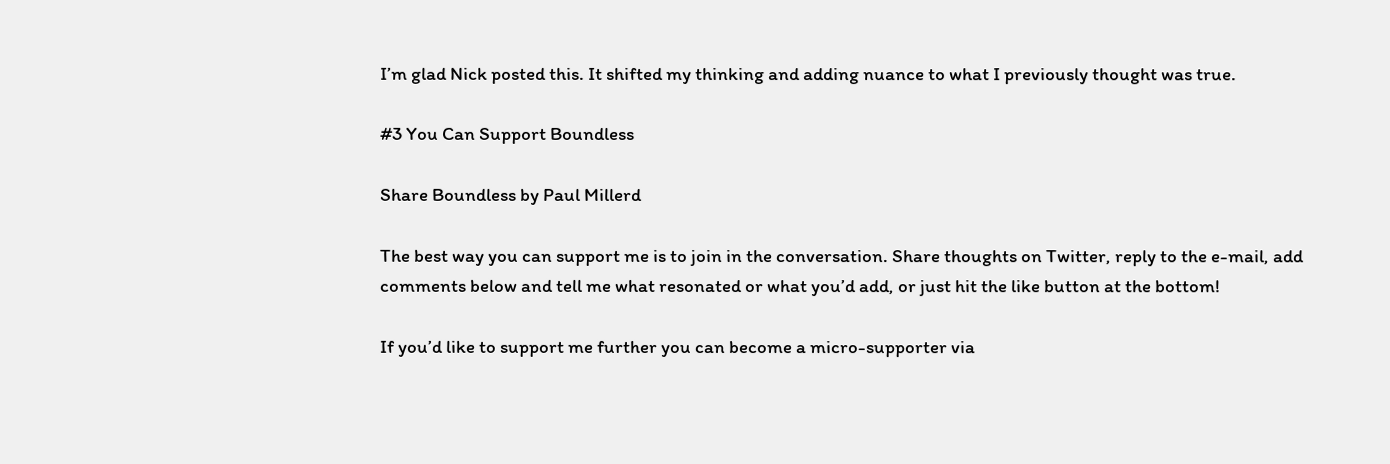I’m glad Nick posted this. It shifted my thinking and adding nuance to what I previously thought was true.

#3 You Can Support Boundless

Share Boundless by Paul Millerd

The best way you can support me is to join in the conversation. Share thoughts on Twitter, reply to the e-mail, add comments below and tell me what resonated or what you’d add, or just hit the like button at the bottom!

If you’d like to support me further you can become a micro-supporter via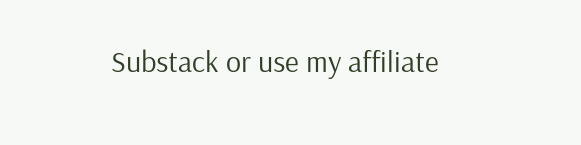Substack or use my affiliate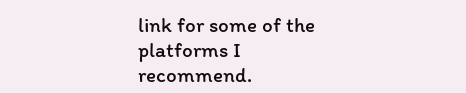link for some of the platforms I recommend.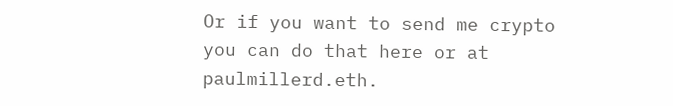Or if you want to send me crypto you can do that here or at paulmillerd.eth.